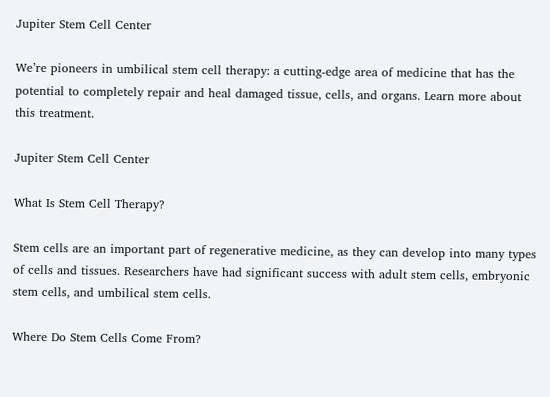Jupiter Stem Cell Center

We’re pioneers in umbilical stem cell therapy: a cutting-edge area of medicine that has the potential to completely repair and heal damaged tissue, cells, and organs. Learn more about this treatment.

Jupiter Stem Cell Center

What Is Stem Cell Therapy?

Stem cells are an important part of regenerative medicine, as they can develop into many types of cells and tissues. Researchers have had significant success with adult stem cells, embryonic stem cells, and umbilical stem cells.

Where Do Stem Cells Come From?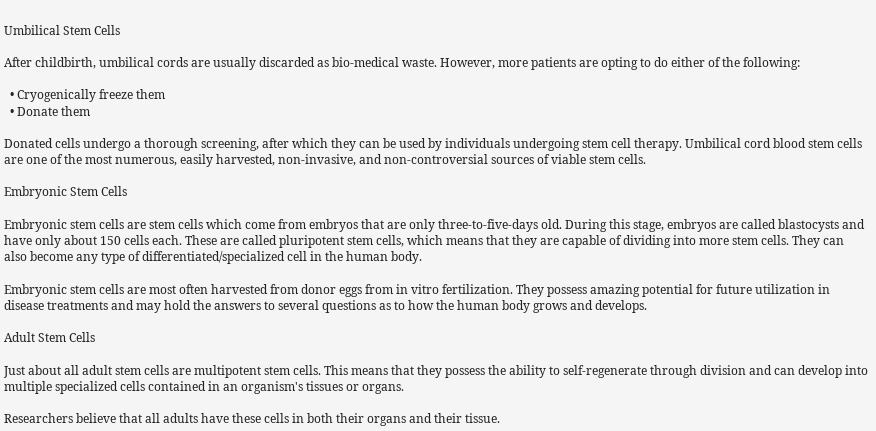Umbilical Stem Cells

After childbirth, umbilical cords are usually discarded as bio-medical waste. However, more patients are opting to do either of the following:

  • Cryogenically freeze them
  • Donate them

Donated cells undergo a thorough screening, after which they can be used by individuals undergoing stem cell therapy. Umbilical cord blood stem cells are one of the most numerous, easily harvested, non-invasive, and non-controversial sources of viable stem cells.

Embryonic Stem Cells

Embryonic stem cells are stem cells which come from embryos that are only three-to-five-days old. During this stage, embryos are called blastocysts and have only about 150 cells each. These are called pluripotent stem cells, which means that they are capable of dividing into more stem cells. They can also become any type of differentiated/specialized cell in the human body.

Embryonic stem cells are most often harvested from donor eggs from in vitro fertilization. They possess amazing potential for future utilization in disease treatments and may hold the answers to several questions as to how the human body grows and develops.

Adult Stem Cells

Just about all adult stem cells are multipotent stem cells. This means that they possess the ability to self-regenerate through division and can develop into multiple specialized cells contained in an organism's tissues or organs.

Researchers believe that all adults have these cells in both their organs and their tissue.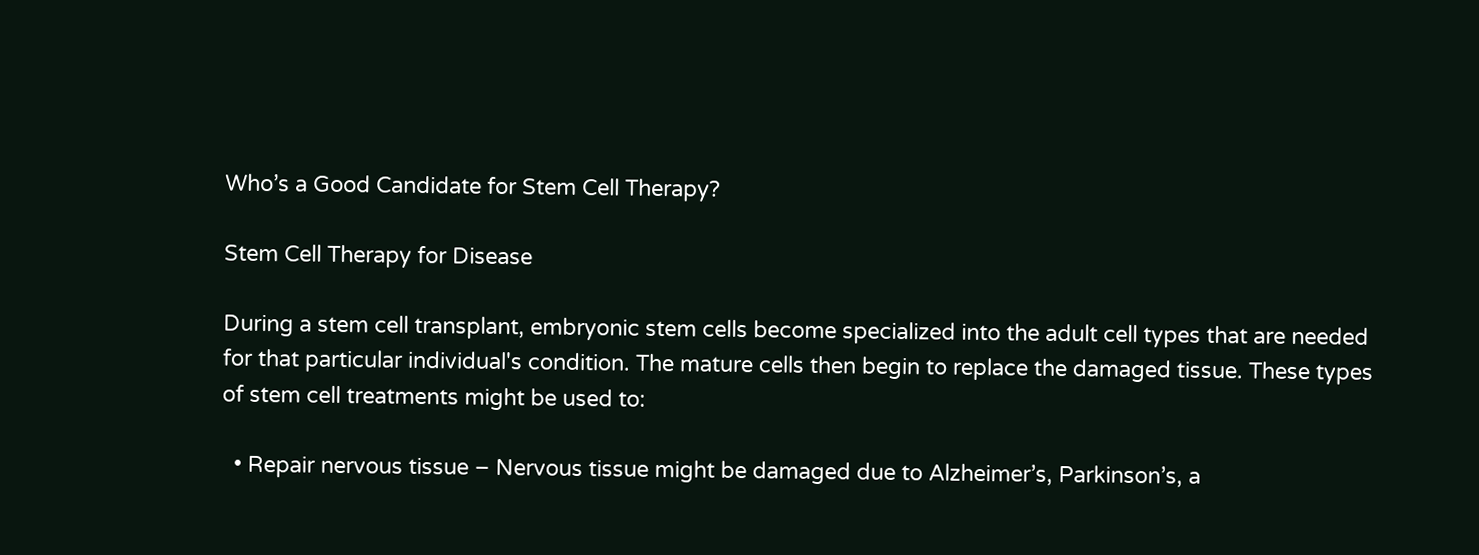Who’s a Good Candidate for Stem Cell Therapy?

Stem Cell Therapy for Disease

During a stem cell transplant, embryonic stem cells become specialized into the adult cell types that are needed for that particular individual's condition. The mature cells then begin to replace the damaged tissue. These types of stem cell treatments might be used to:

  • Repair nervous tissue – Nervous tissue might be damaged due to Alzheimer’s, Parkinson’s, a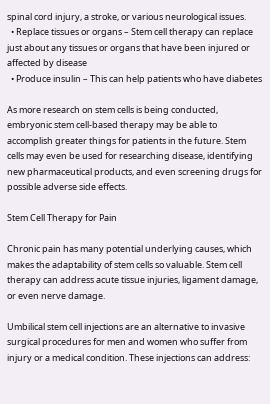spinal cord injury, a stroke, or various neurological issues.
  • Replace tissues or organs – Stem cell therapy can replace just about any tissues or organs that have been injured or affected by disease
  • Produce insulin – This can help patients who have diabetes

As more research on stem cells is being conducted, embryonic stem cell-based therapy may be able to accomplish greater things for patients in the future. Stem cells may even be used for researching disease, identifying new pharmaceutical products, and even screening drugs for possible adverse side effects.

Stem Cell Therapy for Pain

Chronic pain has many potential underlying causes, which makes the adaptability of stem cells so valuable. Stem cell therapy can address acute tissue injuries, ligament damage, or even nerve damage.

Umbilical stem cell injections are an alternative to invasive surgical procedures for men and women who suffer from injury or a medical condition. These injections can address: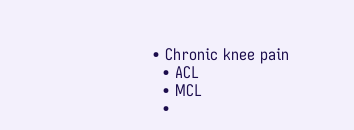• Chronic knee pain
  • ACL
  • MCL
  •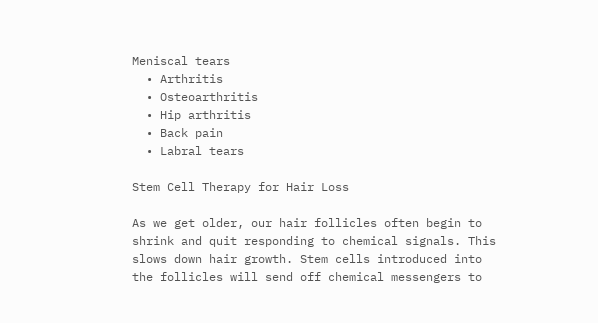Meniscal tears
  • Arthritis
  • Osteoarthritis
  • Hip arthritis
  • Back pain
  • Labral tears

Stem Cell Therapy for Hair Loss

As we get older, our hair follicles often begin to shrink and quit responding to chemical signals. This slows down hair growth. Stem cells introduced into the follicles will send off chemical messengers to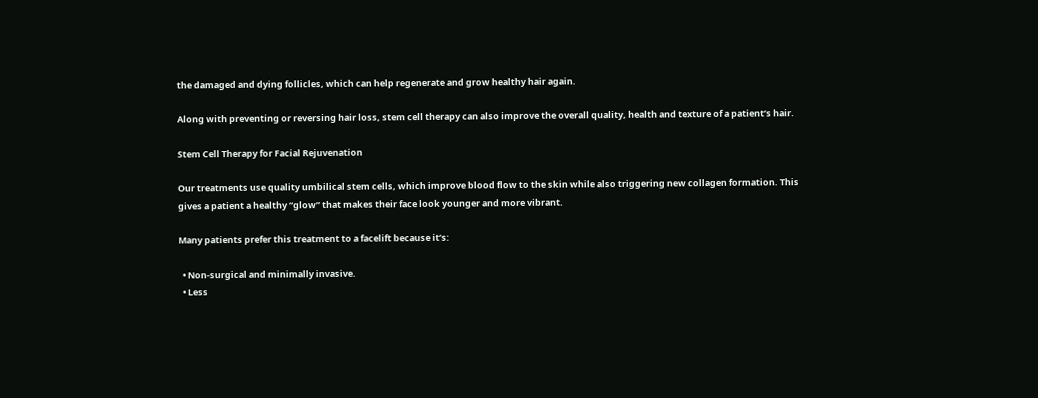the damaged and dying follicles, which can help regenerate and grow healthy hair again.

Along with preventing or reversing hair loss, stem cell therapy can also improve the overall quality, health and texture of a patient’s hair.

Stem Cell Therapy for Facial Rejuvenation

Our treatments use quality umbilical stem cells, which improve blood flow to the skin while also triggering new collagen formation. This gives a patient a healthy “glow” that makes their face look younger and more vibrant.

Many patients prefer this treatment to a facelift because it’s:

  • Non-surgical and minimally invasive.
  • Less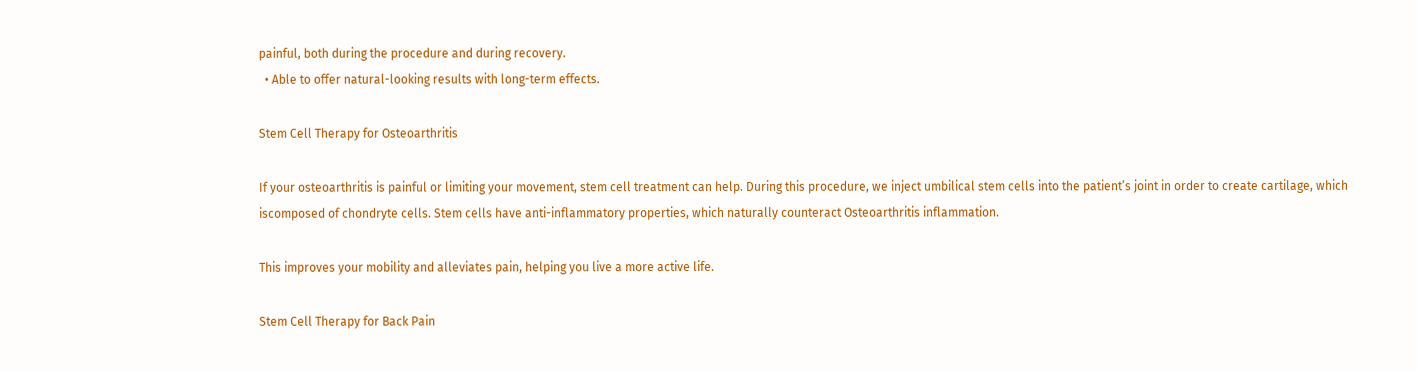painful, both during the procedure and during recovery.
  • Able to offer natural-looking results with long-term effects.

Stem Cell Therapy for Osteoarthritis

If your osteoarthritis is painful or limiting your movement, stem cell treatment can help. During this procedure, we inject umbilical stem cells into the patient’s joint in order to create cartilage, which iscomposed of chondryte cells. Stem cells have anti-inflammatory properties, which naturally counteract Osteoarthritis inflammation.

This improves your mobility and alleviates pain, helping you live a more active life.

Stem Cell Therapy for Back Pain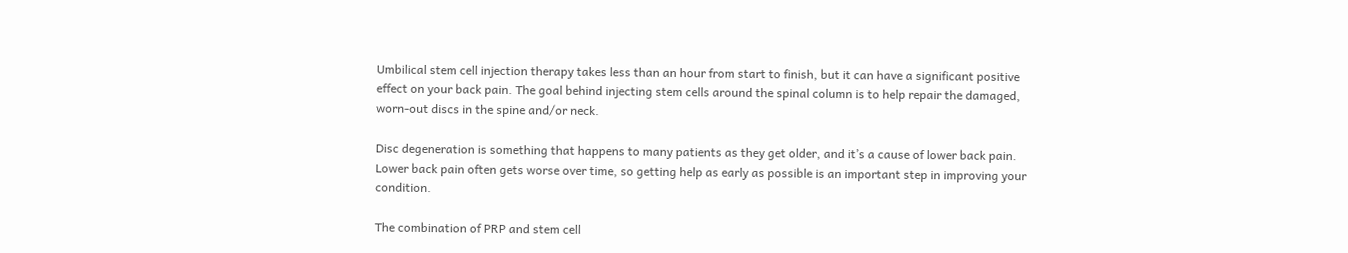Umbilical stem cell injection therapy takes less than an hour from start to finish, but it can have a significant positive effect on your back pain. The goal behind injecting stem cells around the spinal column is to help repair the damaged, worn-out discs in the spine and/or neck.

Disc degeneration is something that happens to many patients as they get older, and it’s a cause of lower back pain. Lower back pain often gets worse over time, so getting help as early as possible is an important step in improving your condition.

The combination of PRP and stem cell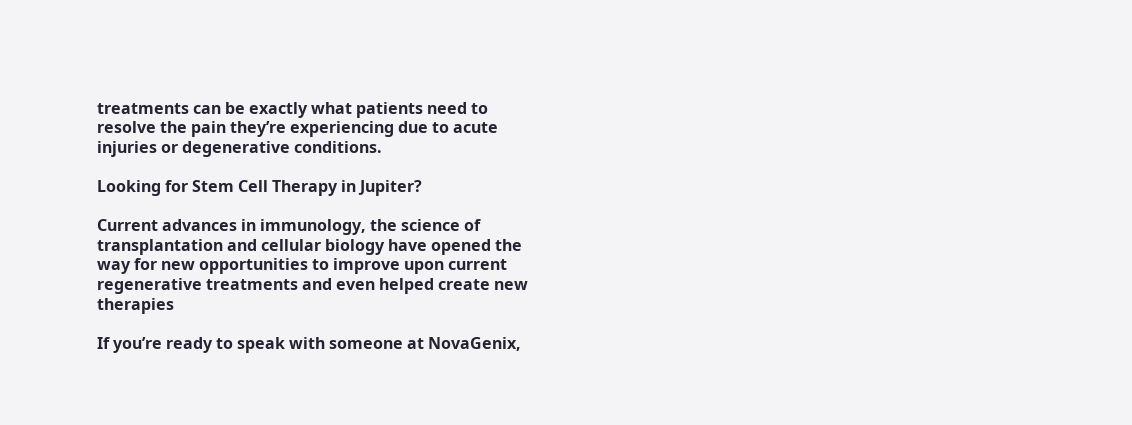treatments can be exactly what patients need to resolve the pain they’re experiencing due to acute injuries or degenerative conditions.

Looking for Stem Cell Therapy in Jupiter?

Current advances in immunology, the science of transplantation and cellular biology have opened the way for new opportunities to improve upon current regenerative treatments and even helped create new therapies

If you’re ready to speak with someone at NovaGenix,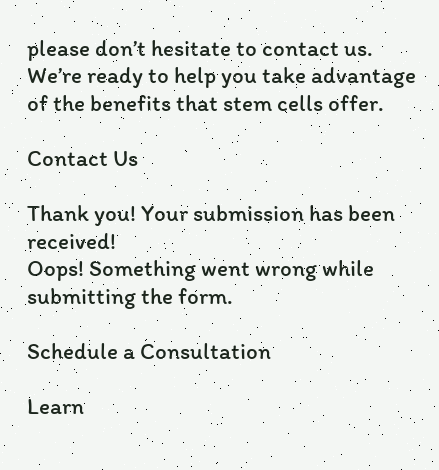please don’t hesitate to contact us. We’re ready to help you take advantage of the benefits that stem cells offer.

Contact Us

Thank you! Your submission has been received!
Oops! Something went wrong while submitting the form.

Schedule a Consultation

Learn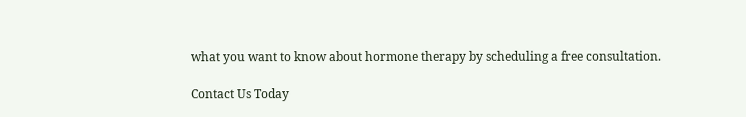what you want to know about hormone therapy by scheduling a free consultation.

Contact Us Today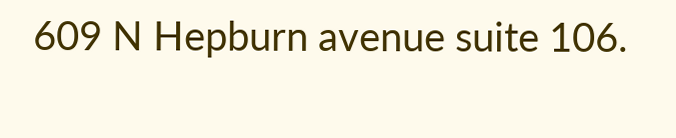609 N Hepburn avenue suite 106.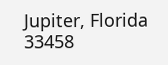Jupiter, Florida 33458